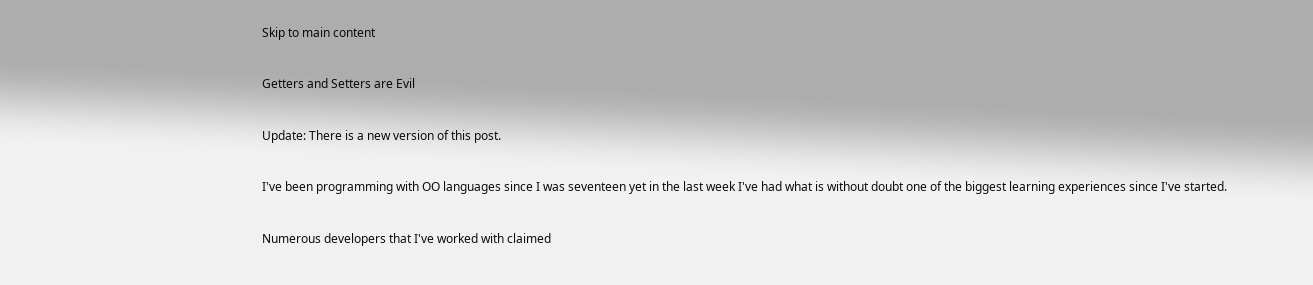Skip to main content

Getters and Setters are Evil

Update: There is a new version of this post.

I've been programming with OO languages since I was seventeen yet in the last week I've had what is without doubt one of the biggest learning experiences since I've started.

Numerous developers that I've worked with claimed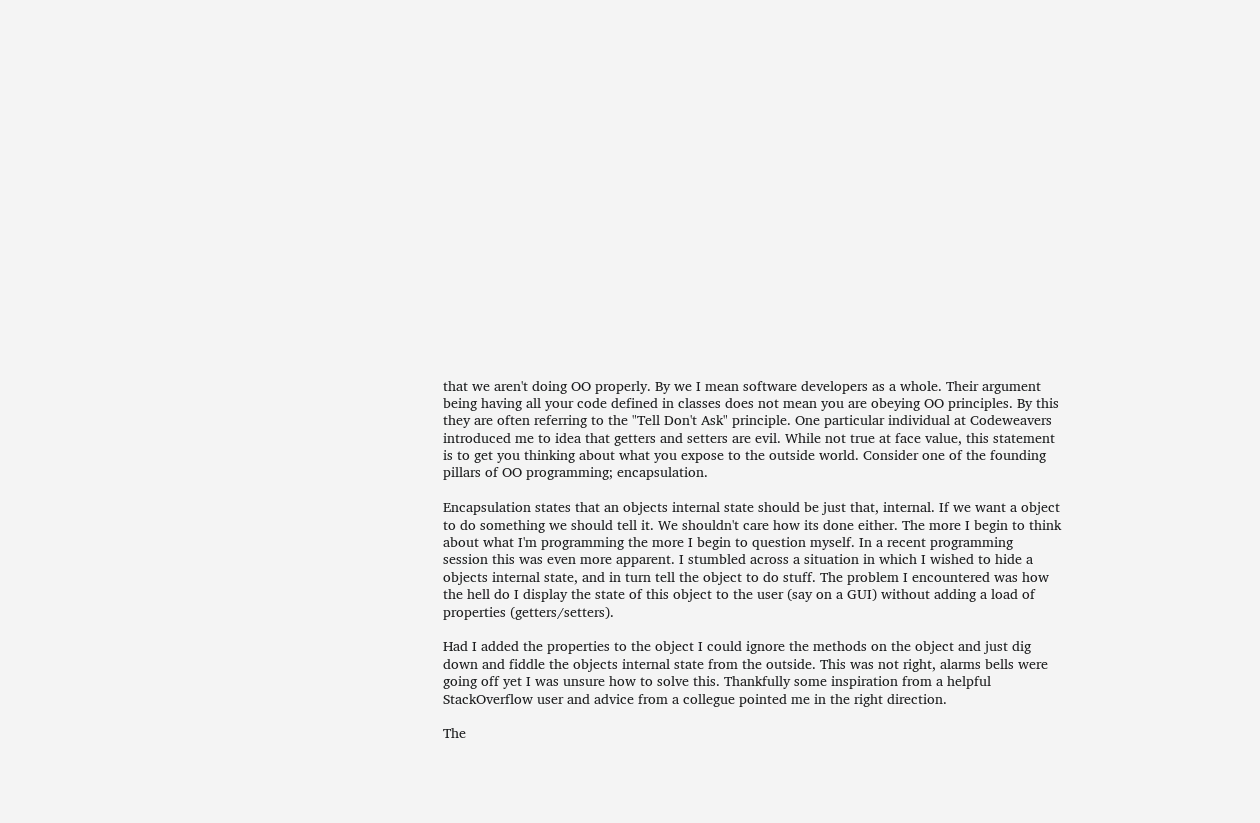that we aren't doing OO properly. By we I mean software developers as a whole. Their argument being having all your code defined in classes does not mean you are obeying OO principles. By this they are often referring to the "Tell Don't Ask" principle. One particular individual at Codeweavers introduced me to idea that getters and setters are evil. While not true at face value, this statement is to get you thinking about what you expose to the outside world. Consider one of the founding pillars of OO programming; encapsulation.

Encapsulation states that an objects internal state should be just that, internal. If we want a object to do something we should tell it. We shouldn't care how its done either. The more I begin to think about what I'm programming the more I begin to question myself. In a recent programming session this was even more apparent. I stumbled across a situation in which I wished to hide a objects internal state, and in turn tell the object to do stuff. The problem I encountered was how the hell do I display the state of this object to the user (say on a GUI) without adding a load of properties (getters/setters).

Had I added the properties to the object I could ignore the methods on the object and just dig down and fiddle the objects internal state from the outside. This was not right, alarms bells were going off yet I was unsure how to solve this. Thankfully some inspiration from a helpful StackOverflow user and advice from a collegue pointed me in the right direction.

The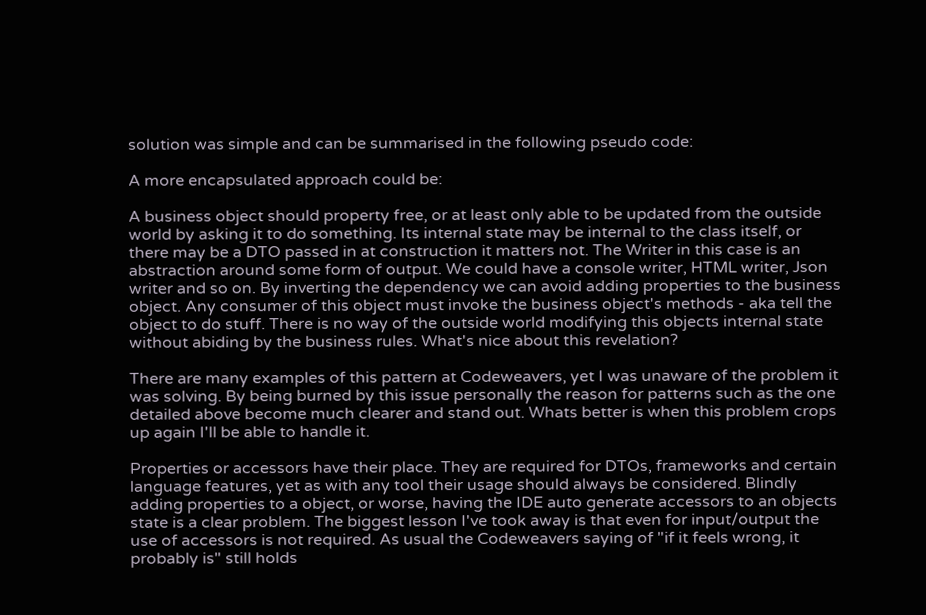solution was simple and can be summarised in the following pseudo code:

A more encapsulated approach could be:

A business object should property free, or at least only able to be updated from the outside world by asking it to do something. Its internal state may be internal to the class itself, or there may be a DTO passed in at construction it matters not. The Writer in this case is an abstraction around some form of output. We could have a console writer, HTML writer, Json writer and so on. By inverting the dependency we can avoid adding properties to the business object. Any consumer of this object must invoke the business object's methods - aka tell the object to do stuff. There is no way of the outside world modifying this objects internal state without abiding by the business rules. What's nice about this revelation?

There are many examples of this pattern at Codeweavers, yet I was unaware of the problem it was solving. By being burned by this issue personally the reason for patterns such as the one detailed above become much clearer and stand out. Whats better is when this problem crops up again I'll be able to handle it.

Properties or accessors have their place. They are required for DTOs, frameworks and certain language features, yet as with any tool their usage should always be considered. Blindly adding properties to a object, or worse, having the IDE auto generate accessors to an objects state is a clear problem. The biggest lesson I've took away is that even for input/output the use of accessors is not required. As usual the Codeweavers saying of "if it feels wrong, it probably is" still holds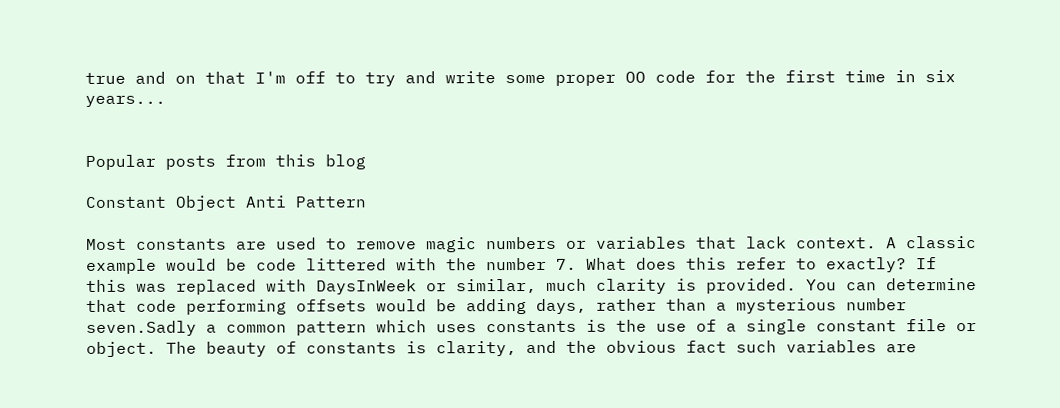true and on that I'm off to try and write some proper OO code for the first time in six years...


Popular posts from this blog

Constant Object Anti Pattern

Most constants are used to remove magic numbers or variables that lack context. A classic example would be code littered with the number 7. What does this refer to exactly? If this was replaced with DaysInWeek or similar, much clarity is provided. You can determine that code performing offsets would be adding days, rather than a mysterious number seven.Sadly a common pattern which uses constants is the use of a single constant file or object. The beauty of constants is clarity, and the obvious fact such variables are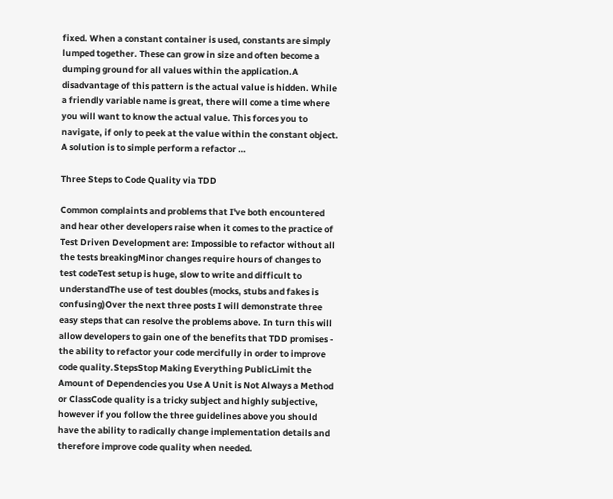fixed. When a constant container is used, constants are simply lumped together. These can grow in size and often become a dumping ground for all values within the application.A disadvantage of this pattern is the actual value is hidden. While a friendly variable name is great, there will come a time where you will want to know the actual value. This forces you to navigate, if only to peek at the value within the constant object. A solution is to simple perform a refactor …

Three Steps to Code Quality via TDD

Common complaints and problems that I've both encountered and hear other developers raise when it comes to the practice of Test Driven Development are: Impossible to refactor without all the tests breakingMinor changes require hours of changes to test codeTest setup is huge, slow to write and difficult to understandThe use of test doubles (mocks, stubs and fakes is confusing)Over the next three posts I will demonstrate three easy steps that can resolve the problems above. In turn this will allow developers to gain one of the benefits that TDD promises - the ability to refactor your code mercifully in order to improve code quality.StepsStop Making Everything PublicLimit the Amount of Dependencies you Use A Unit is Not Always a Method or ClassCode quality is a tricky subject and highly subjective, however if you follow the three guidelines above you should have the ability to radically change implementation details and therefore improve code quality when needed.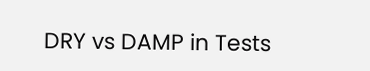DRY vs DAMP in Tests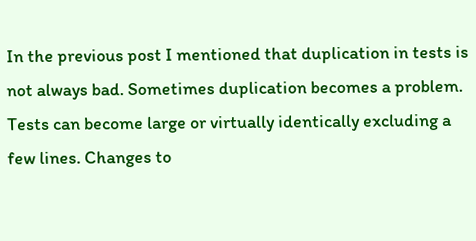In the previous post I mentioned that duplication in tests is not always bad. Sometimes duplication becomes a problem. Tests can become large or virtually identically excluding a few lines. Changes to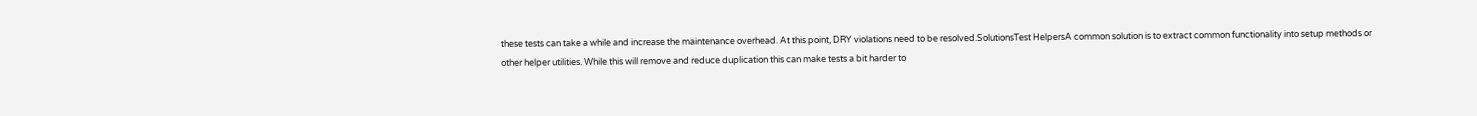these tests can take a while and increase the maintenance overhead. At this point, DRY violations need to be resolved.SolutionsTest HelpersA common solution is to extract common functionality into setup methods or other helper utilities. While this will remove and reduce duplication this can make tests a bit harder to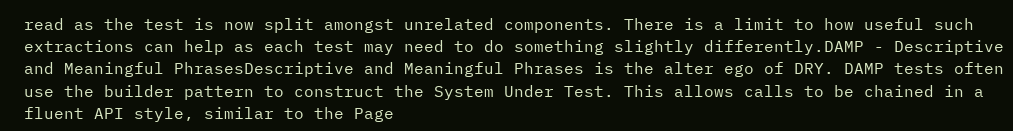read as the test is now split amongst unrelated components. There is a limit to how useful such extractions can help as each test may need to do something slightly differently.DAMP - Descriptive and Meaningful PhrasesDescriptive and Meaningful Phrases is the alter ego of DRY. DAMP tests often use the builder pattern to construct the System Under Test. This allows calls to be chained in a fluent API style, similar to the Page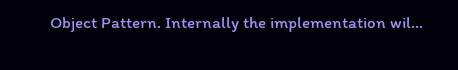Object Pattern. Internally the implementation wil…